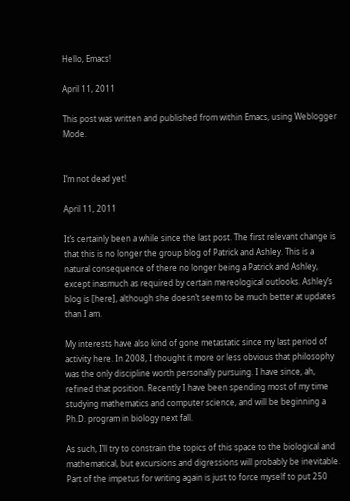Hello, Emacs!

April 11, 2011

This post was written and published from within Emacs, using Weblogger Mode.


I’m not dead yet!

April 11, 2011

It’s certainly been a while since the last post. The first relevant change is that this is no longer the group blog of Patrick and Ashley. This is a natural consequence of there no longer being a Patrick and Ashley, except inasmuch as required by certain mereological outlooks. Ashley’s blog is [here], although she doesn’t seem to be much better at updates than I am.

My interests have also kind of gone metastatic since my last period of activity here. In 2008, I thought it more or less obvious that philosophy was the only discipline worth personally pursuing. I have since, ah, refined that position. Recently I have been spending most of my time studying mathematics and computer science, and will be beginning a Ph.D. program in biology next fall.

As such, I’ll try to constrain the topics of this space to the biological and mathematical, but excursions and digressions will probably be inevitable.  Part of the impetus for writing again is just to force myself to put 250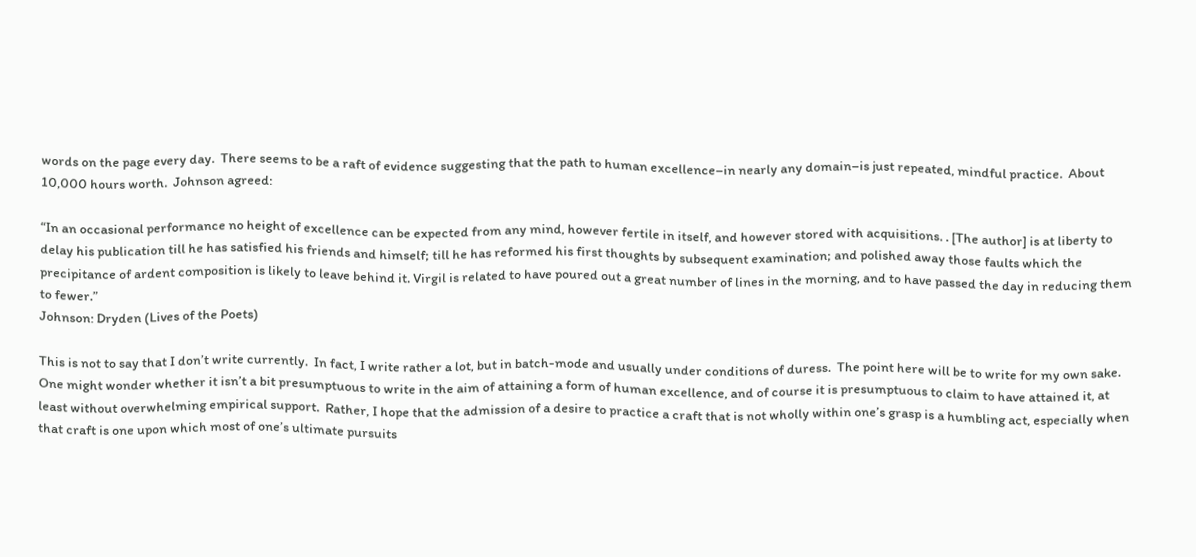words on the page every day.  There seems to be a raft of evidence suggesting that the path to human excellence–in nearly any domain–is just repeated, mindful practice.  About 10,000 hours worth.  Johnson agreed:

“In an occasional performance no height of excellence can be expected from any mind, however fertile in itself, and however stored with acquisitions. . [The author] is at liberty to delay his publication till he has satisfied his friends and himself; till he has reformed his first thoughts by subsequent examination; and polished away those faults which the precipitance of ardent composition is likely to leave behind it. Virgil is related to have poured out a great number of lines in the morning, and to have passed the day in reducing them to fewer.”
Johnson: Dryden (Lives of the Poets)

This is not to say that I don’t write currently.  In fact, I write rather a lot, but in batch-mode and usually under conditions of duress.  The point here will be to write for my own sake.  One might wonder whether it isn’t a bit presumptuous to write in the aim of attaining a form of human excellence, and of course it is presumptuous to claim to have attained it, at least without overwhelming empirical support.  Rather, I hope that the admission of a desire to practice a craft that is not wholly within one’s grasp is a humbling act, especially when that craft is one upon which most of one’s ultimate pursuits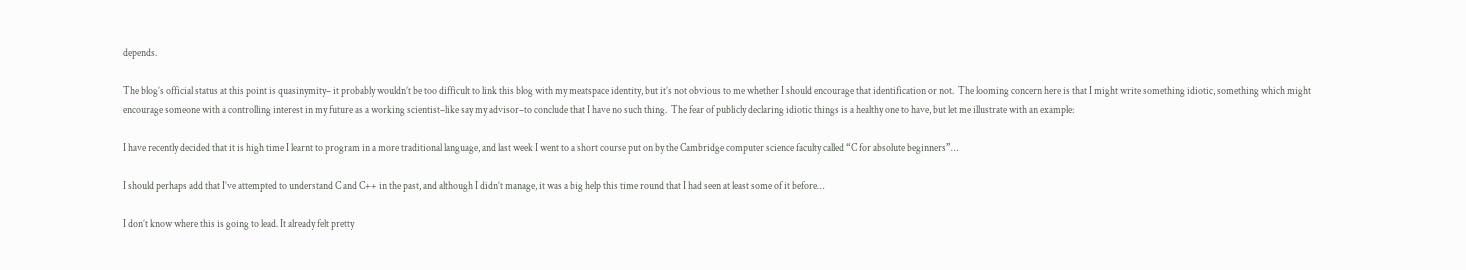depends.

The blog’s official status at this point is quasinymity– it probably wouldn’t be too difficult to link this blog with my meatspace identity, but it’s not obvious to me whether I should encourage that identification or not.  The looming concern here is that I might write something idiotic, something which might encourage someone with a controlling interest in my future as a working scientist–like say my advisor–to conclude that I have no such thing.  The fear of publicly declaring idiotic things is a healthy one to have, but let me illustrate with an example:

I have recently decided that it is high time I learnt to program in a more traditional language, and last week I went to a short course put on by the Cambridge computer science faculty called “C for absolute beginners”…

I should perhaps add that I’ve attempted to understand C and C++ in the past, and although I didn’t manage, it was a big help this time round that I had seen at least some of it before…

I don’t know where this is going to lead. It already felt pretty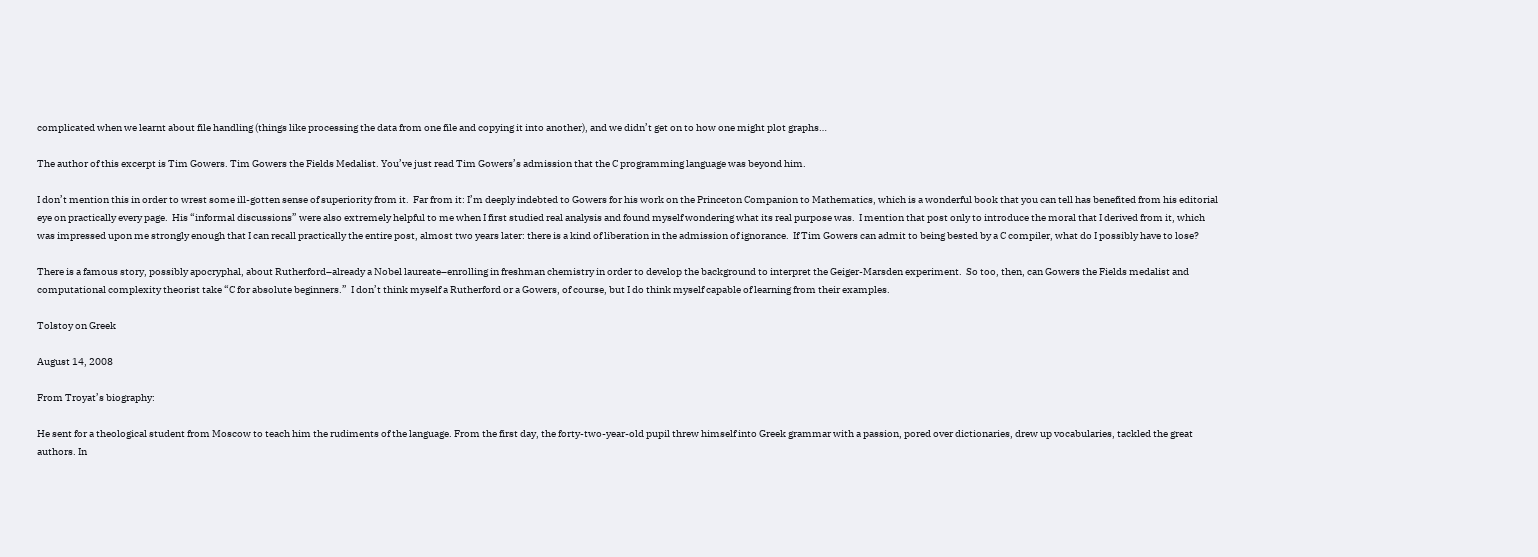complicated when we learnt about file handling (things like processing the data from one file and copying it into another), and we didn’t get on to how one might plot graphs…

The author of this excerpt is Tim Gowers. Tim Gowers the Fields Medalist. You’ve just read Tim Gowers’s admission that the C programming language was beyond him.

I don’t mention this in order to wrest some ill-gotten sense of superiority from it.  Far from it: I’m deeply indebted to Gowers for his work on the Princeton Companion to Mathematics, which is a wonderful book that you can tell has benefited from his editorial eye on practically every page.  His “informal discussions” were also extremely helpful to me when I first studied real analysis and found myself wondering what its real purpose was.  I mention that post only to introduce the moral that I derived from it, which was impressed upon me strongly enough that I can recall practically the entire post, almost two years later: there is a kind of liberation in the admission of ignorance.  If Tim Gowers can admit to being bested by a C compiler, what do I possibly have to lose?

There is a famous story, possibly apocryphal, about Rutherford–already a Nobel laureate–enrolling in freshman chemistry in order to develop the background to interpret the Geiger-Marsden experiment.  So too, then, can Gowers the Fields medalist and computational complexity theorist take “C for absolute beginners.”  I don’t think myself a Rutherford or a Gowers, of course, but I do think myself capable of learning from their examples.

Tolstoy on Greek

August 14, 2008

From Troyat’s biography:

He sent for a theological student from Moscow to teach him the rudiments of the language. From the first day, the forty-two-year-old pupil threw himself into Greek grammar with a passion, pored over dictionaries, drew up vocabularies, tackled the great authors. In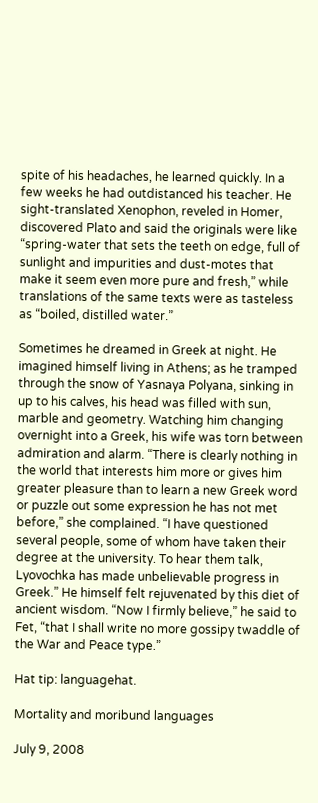spite of his headaches, he learned quickly. In a few weeks he had outdistanced his teacher. He sight-translated Xenophon, reveled in Homer, discovered Plato and said the originals were like “spring-water that sets the teeth on edge, full of sunlight and impurities and dust-motes that make it seem even more pure and fresh,” while translations of the same texts were as tasteless as “boiled, distilled water.”

Sometimes he dreamed in Greek at night. He imagined himself living in Athens; as he tramped through the snow of Yasnaya Polyana, sinking in up to his calves, his head was filled with sun, marble and geometry. Watching him changing overnight into a Greek, his wife was torn between admiration and alarm. “There is clearly nothing in the world that interests him more or gives him greater pleasure than to learn a new Greek word or puzzle out some expression he has not met before,” she complained. “I have questioned several people, some of whom have taken their degree at the university. To hear them talk, Lyovochka has made unbelievable progress in Greek.” He himself felt rejuvenated by this diet of ancient wisdom. “Now I firmly believe,” he said to Fet, “that I shall write no more gossipy twaddle of the War and Peace type.”

Hat tip: languagehat.

Mortality and moribund languages

July 9, 2008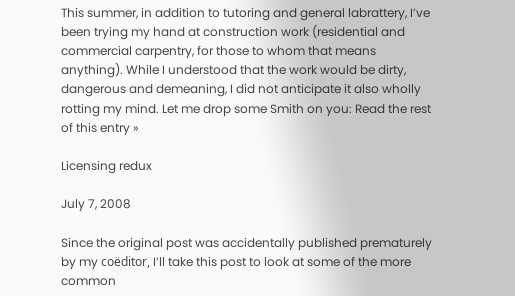This summer, in addition to tutoring and general labrattery, I’ve been trying my hand at construction work (residential and commercial carpentry, for those to whom that means anything). While I understood that the work would be dirty, dangerous and demeaning, I did not anticipate it also wholly rotting my mind. Let me drop some Smith on you: Read the rest of this entry »

Licensing redux

July 7, 2008

Since the original post was accidentally published prematurely by my coëditor, I’ll take this post to look at some of the more common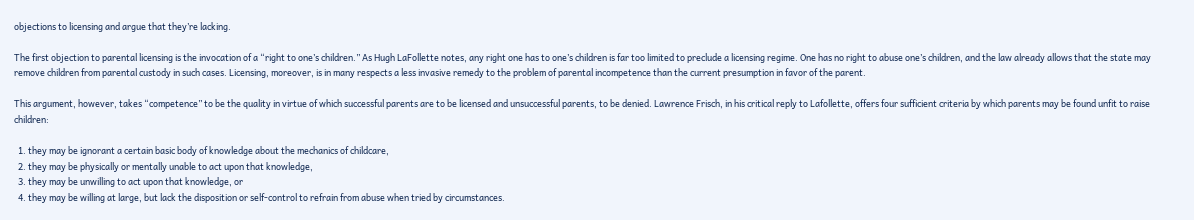objections to licensing and argue that they’re lacking.

The first objection to parental licensing is the invocation of a “right to one’s children.” As Hugh LaFollette notes, any right one has to one’s children is far too limited to preclude a licensing regime. One has no right to abuse one’s children, and the law already allows that the state may remove children from parental custody in such cases. Licensing, moreover, is in many respects a less invasive remedy to the problem of parental incompetence than the current presumption in favor of the parent.

This argument, however, takes “competence” to be the quality in virtue of which successful parents are to be licensed and unsuccessful parents, to be denied. Lawrence Frisch, in his critical reply to Lafollette, offers four sufficient criteria by which parents may be found unfit to raise children:

  1. they may be ignorant a certain basic body of knowledge about the mechanics of childcare,
  2. they may be physically or mentally unable to act upon that knowledge,
  3. they may be unwilling to act upon that knowledge, or
  4. they may be willing at large, but lack the disposition or self-control to refrain from abuse when tried by circumstances.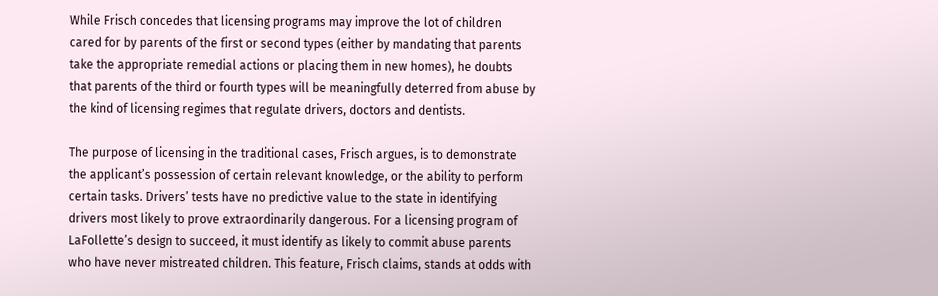While Frisch concedes that licensing programs may improve the lot of children cared for by parents of the first or second types (either by mandating that parents take the appropriate remedial actions or placing them in new homes), he doubts that parents of the third or fourth types will be meaningfully deterred from abuse by the kind of licensing regimes that regulate drivers, doctors and dentists.

The purpose of licensing in the traditional cases, Frisch argues, is to demonstrate the applicant’s possession of certain relevant knowledge, or the ability to perform certain tasks. Drivers’ tests have no predictive value to the state in identifying drivers most likely to prove extraordinarily dangerous. For a licensing program of LaFollette’s design to succeed, it must identify as likely to commit abuse parents who have never mistreated children. This feature, Frisch claims, stands at odds with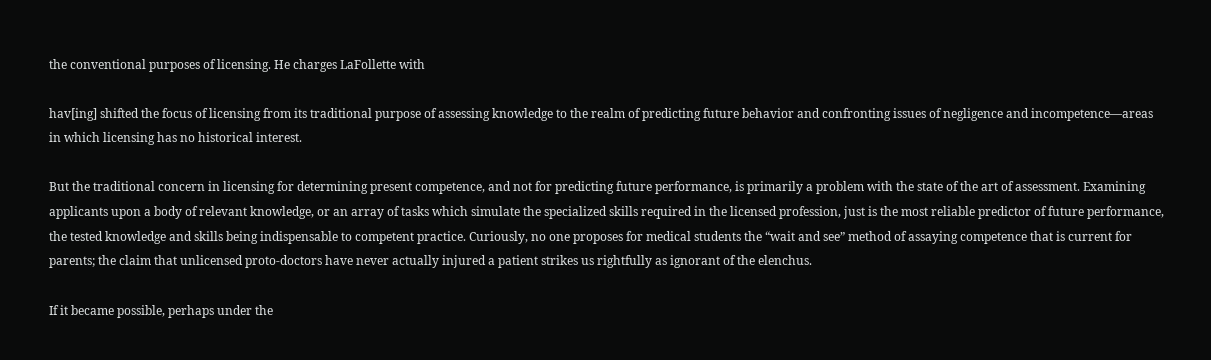the conventional purposes of licensing. He charges LaFollette with

hav[ing] shifted the focus of licensing from its traditional purpose of assessing knowledge to the realm of predicting future behavior and confronting issues of negligence and incompetence—areas in which licensing has no historical interest.

But the traditional concern in licensing for determining present competence, and not for predicting future performance, is primarily a problem with the state of the art of assessment. Examining applicants upon a body of relevant knowledge, or an array of tasks which simulate the specialized skills required in the licensed profession, just is the most reliable predictor of future performance, the tested knowledge and skills being indispensable to competent practice. Curiously, no one proposes for medical students the “wait and see” method of assaying competence that is current for parents; the claim that unlicensed proto-doctors have never actually injured a patient strikes us rightfully as ignorant of the elenchus.

If it became possible, perhaps under the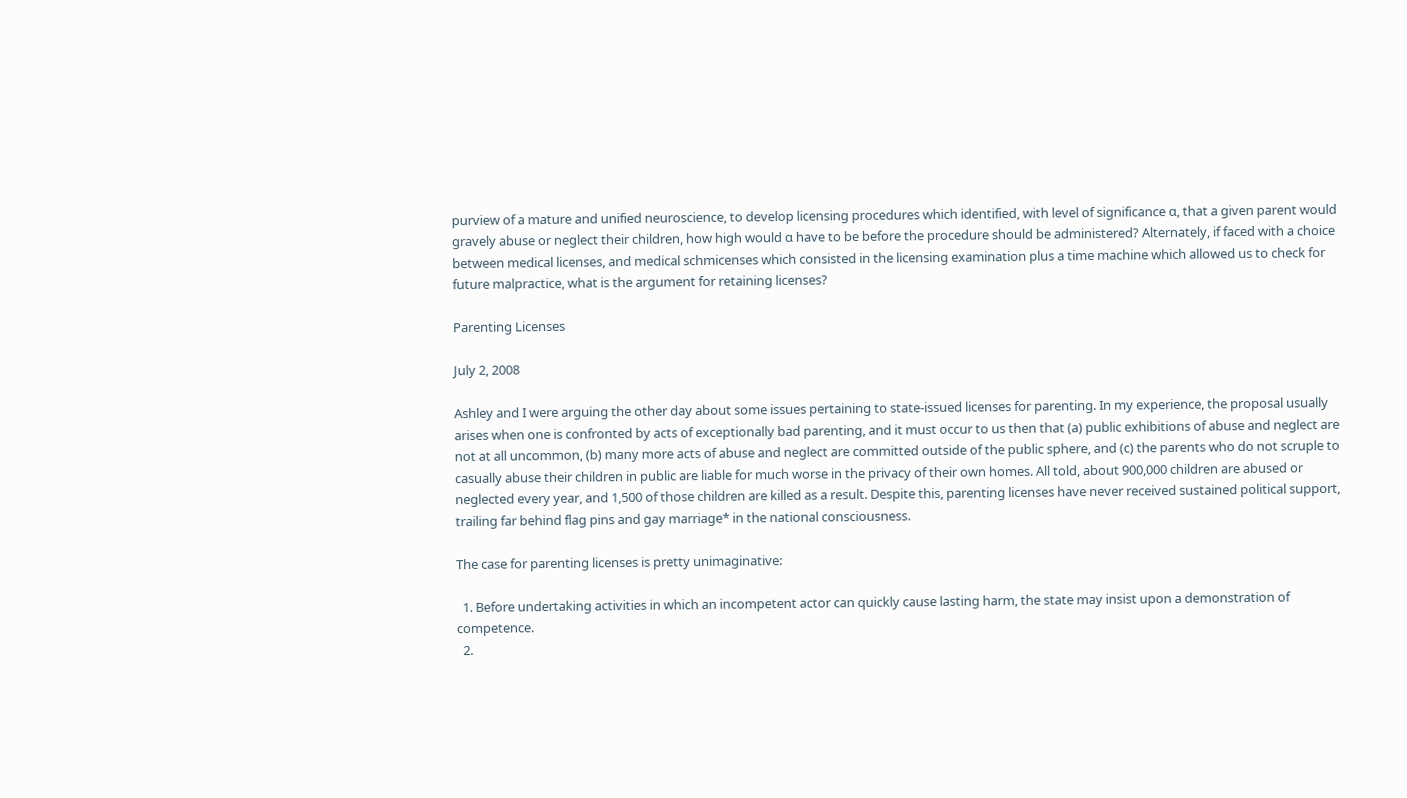purview of a mature and unified neuroscience, to develop licensing procedures which identified, with level of significance α, that a given parent would gravely abuse or neglect their children, how high would α have to be before the procedure should be administered? Alternately, if faced with a choice between medical licenses, and medical schmicenses which consisted in the licensing examination plus a time machine which allowed us to check for future malpractice, what is the argument for retaining licenses?

Parenting Licenses

July 2, 2008

Ashley and I were arguing the other day about some issues pertaining to state-issued licenses for parenting. In my experience, the proposal usually arises when one is confronted by acts of exceptionally bad parenting, and it must occur to us then that (a) public exhibitions of abuse and neglect are not at all uncommon, (b) many more acts of abuse and neglect are committed outside of the public sphere, and (c) the parents who do not scruple to casually abuse their children in public are liable for much worse in the privacy of their own homes. All told, about 900,000 children are abused or neglected every year, and 1,500 of those children are killed as a result. Despite this, parenting licenses have never received sustained political support, trailing far behind flag pins and gay marriage* in the national consciousness.

The case for parenting licenses is pretty unimaginative:

  1. Before undertaking activities in which an incompetent actor can quickly cause lasting harm, the state may insist upon a demonstration of competence.
  2.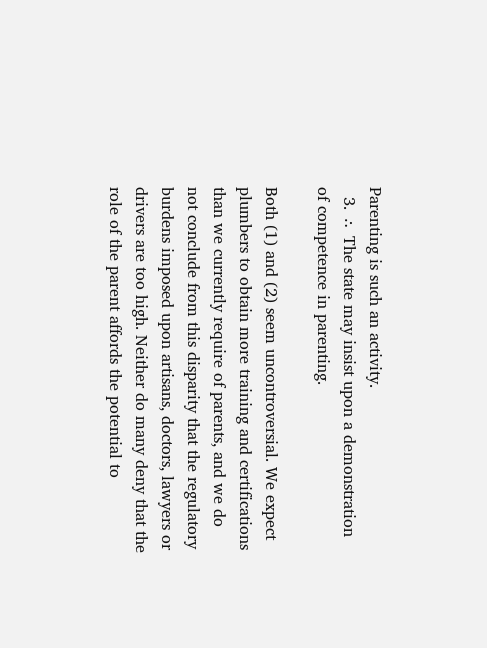Parenting is such an activity.
  3. ∴ The state may insist upon a demonstration of competence in parenting.

Both (1) and (2) seem uncontroversial. We expect plumbers to obtain more training and certifications than we currently require of parents, and we do not conclude from this disparity that the regulatory burdens imposed upon artisans, doctors, lawyers or drivers are too high. Neither do many deny that the role of the parent affords the potential to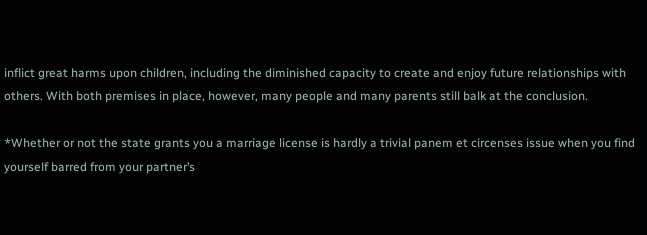inflict great harms upon children, including the diminished capacity to create and enjoy future relationships with others. With both premises in place, however, many people and many parents still balk at the conclusion.

*Whether or not the state grants you a marriage license is hardly a trivial panem et circenses issue when you find yourself barred from your partner’s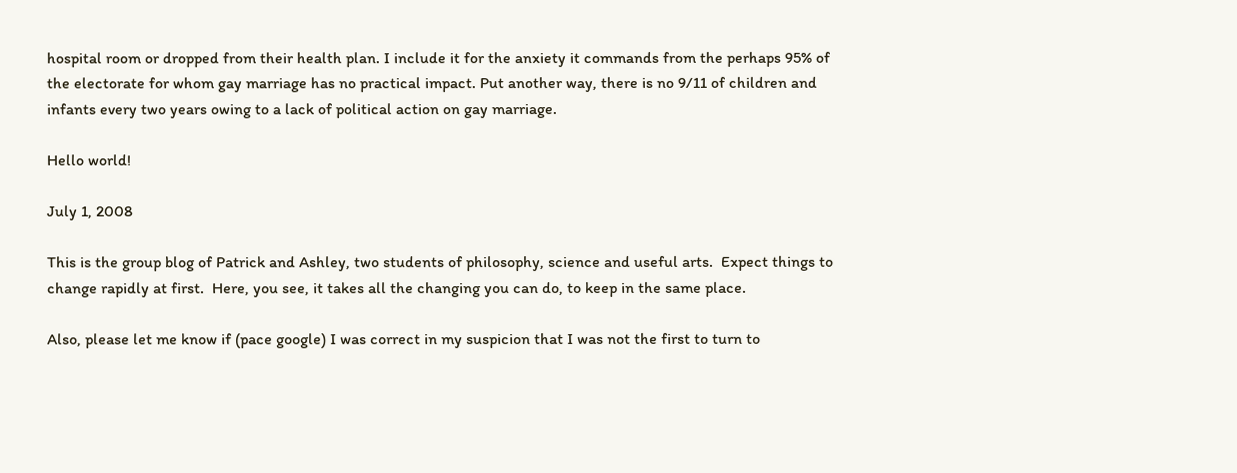hospital room or dropped from their health plan. I include it for the anxiety it commands from the perhaps 95% of the electorate for whom gay marriage has no practical impact. Put another way, there is no 9/11 of children and infants every two years owing to a lack of political action on gay marriage.

Hello world!

July 1, 2008

This is the group blog of Patrick and Ashley, two students of philosophy, science and useful arts.  Expect things to change rapidly at first.  Here, you see, it takes all the changing you can do, to keep in the same place.

Also, please let me know if (pace google) I was correct in my suspicion that I was not the first to turn to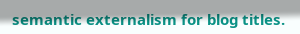semantic externalism for blog titles.